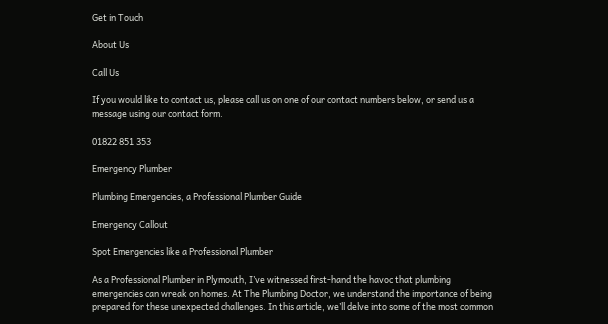Get in Touch

About Us

Call Us

If you would like to contact us, please call us on one of our contact numbers below, or send us a message using our contact form.

01822 851 353

Emergency Plumber

Plumbing Emergencies, a Professional Plumber Guide

Emergency Callout

Spot Emergencies like a Professional Plumber

As a Professional Plumber in Plymouth, I’ve witnessed first-hand the havoc that plumbing emergencies can wreak on homes. At The Plumbing Doctor, we understand the importance of being prepared for these unexpected challenges. In this article, we’ll delve into some of the most common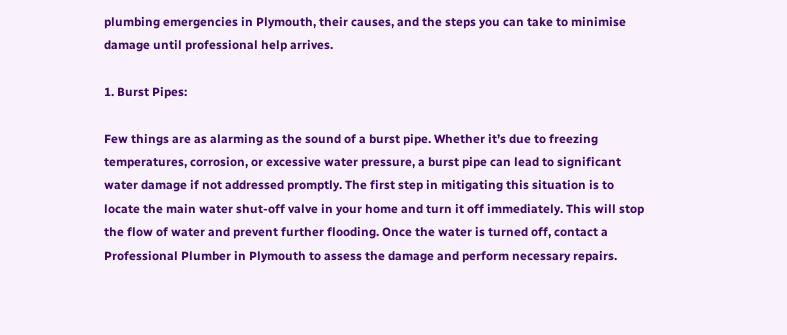plumbing emergencies in Plymouth, their causes, and the steps you can take to minimise damage until professional help arrives.

1. Burst Pipes:

Few things are as alarming as the sound of a burst pipe. Whether it’s due to freezing temperatures, corrosion, or excessive water pressure, a burst pipe can lead to significant water damage if not addressed promptly. The first step in mitigating this situation is to locate the main water shut-off valve in your home and turn it off immediately. This will stop the flow of water and prevent further flooding. Once the water is turned off, contact a Professional Plumber in Plymouth to assess the damage and perform necessary repairs.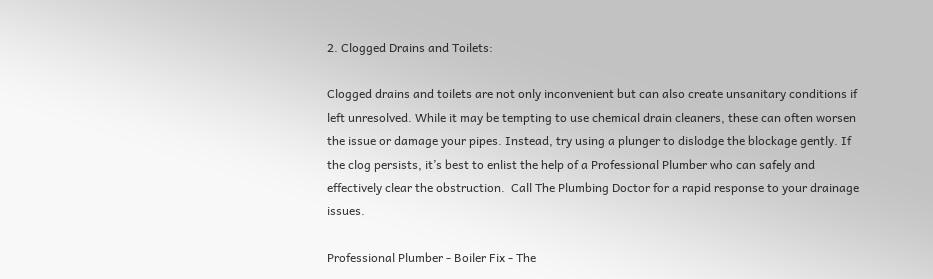2. Clogged Drains and Toilets:

Clogged drains and toilets are not only inconvenient but can also create unsanitary conditions if left unresolved. While it may be tempting to use chemical drain cleaners, these can often worsen the issue or damage your pipes. Instead, try using a plunger to dislodge the blockage gently. If the clog persists, it’s best to enlist the help of a Professional Plumber who can safely and effectively clear the obstruction.  Call The Plumbing Doctor for a rapid response to your drainage issues.

Professional Plumber - Boiler Fix - The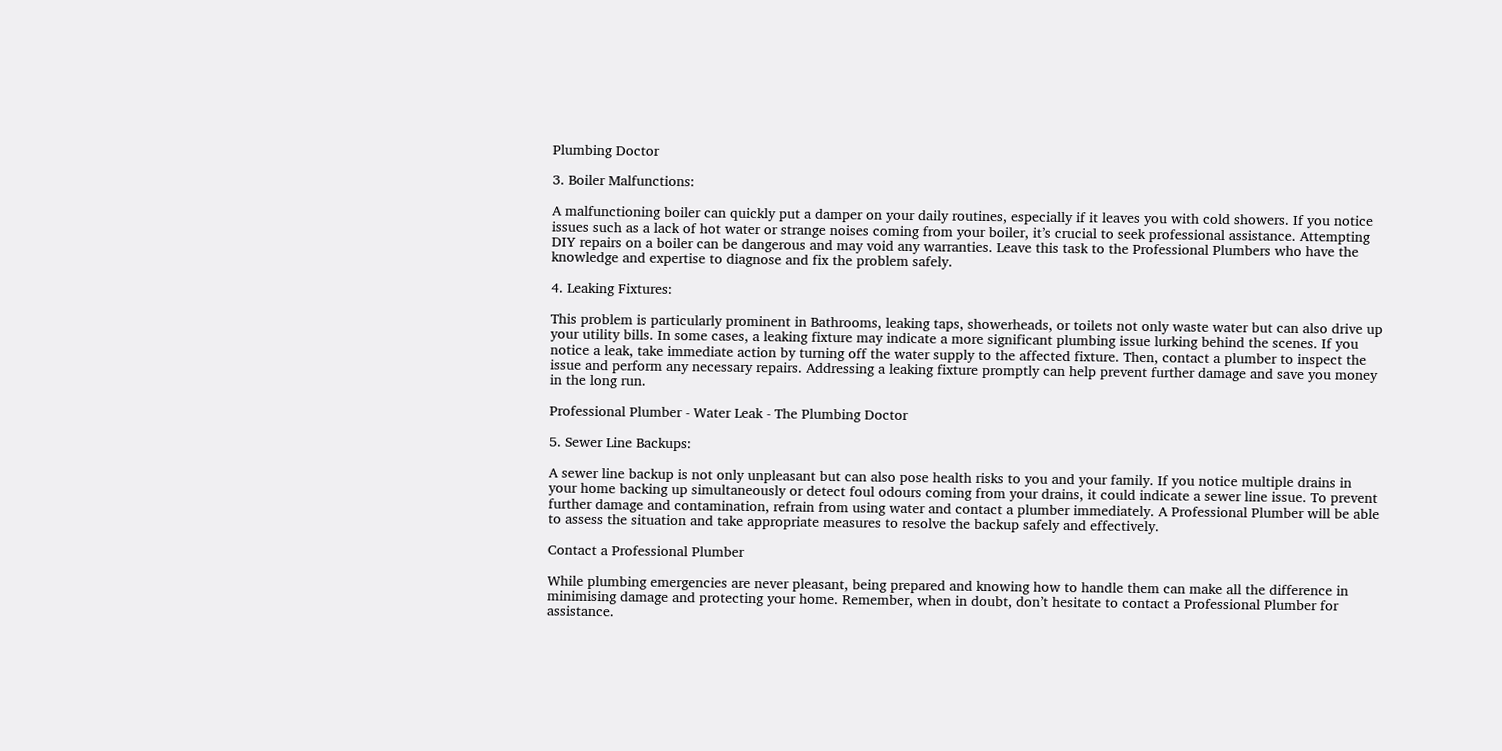Plumbing Doctor

3. Boiler Malfunctions:

A malfunctioning boiler can quickly put a damper on your daily routines, especially if it leaves you with cold showers. If you notice issues such as a lack of hot water or strange noises coming from your boiler, it’s crucial to seek professional assistance. Attempting DIY repairs on a boiler can be dangerous and may void any warranties. Leave this task to the Professional Plumbers who have the knowledge and expertise to diagnose and fix the problem safely.

4. Leaking Fixtures:

This problem is particularly prominent in Bathrooms, leaking taps, showerheads, or toilets not only waste water but can also drive up your utility bills. In some cases, a leaking fixture may indicate a more significant plumbing issue lurking behind the scenes. If you notice a leak, take immediate action by turning off the water supply to the affected fixture. Then, contact a plumber to inspect the issue and perform any necessary repairs. Addressing a leaking fixture promptly can help prevent further damage and save you money in the long run.

Professional Plumber - Water Leak - The Plumbing Doctor

5. Sewer Line Backups:

A sewer line backup is not only unpleasant but can also pose health risks to you and your family. If you notice multiple drains in your home backing up simultaneously or detect foul odours coming from your drains, it could indicate a sewer line issue. To prevent further damage and contamination, refrain from using water and contact a plumber immediately. A Professional Plumber will be able to assess the situation and take appropriate measures to resolve the backup safely and effectively.

Contact a Professional Plumber

While plumbing emergencies are never pleasant, being prepared and knowing how to handle them can make all the difference in minimising damage and protecting your home. Remember, when in doubt, don’t hesitate to contact a Professional Plumber for assistance.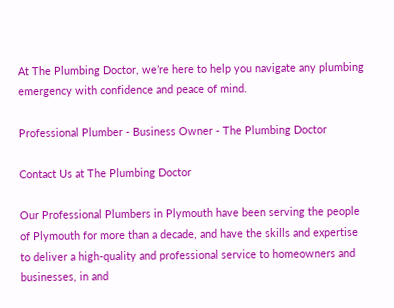At The Plumbing Doctor, we’re here to help you navigate any plumbing emergency with confidence and peace of mind.

Professional Plumber - Business Owner - The Plumbing Doctor

Contact Us at The Plumbing Doctor

Our Professional Plumbers in Plymouth have been serving the people of Plymouth for more than a decade, and have the skills and expertise to deliver a high-quality and professional service to homeowners and businesses, in and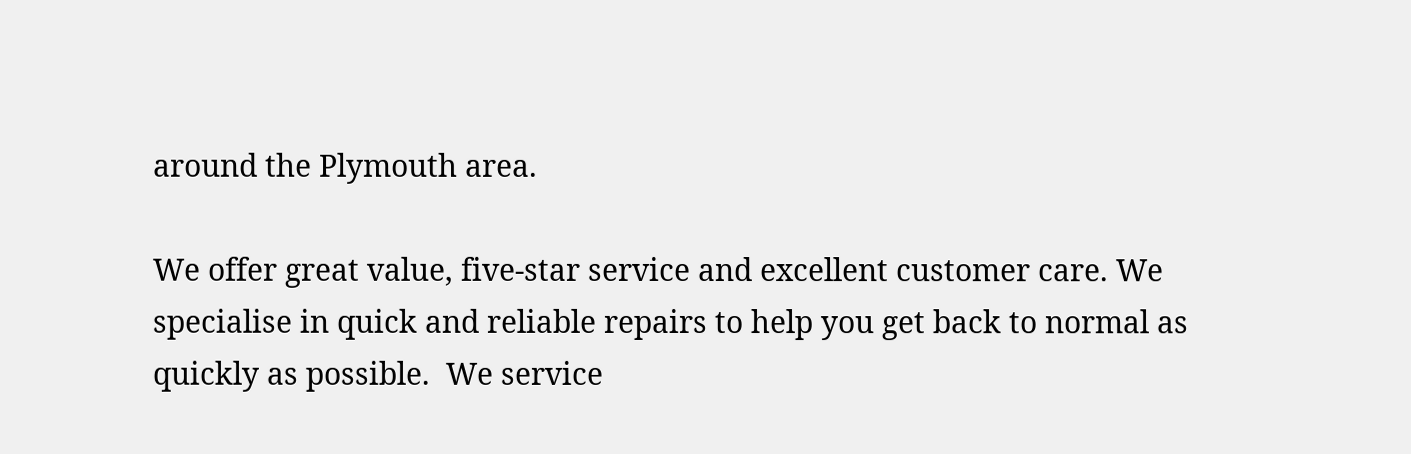around the Plymouth area.

We offer great value, five-star service and excellent customer care. We specialise in quick and reliable repairs to help you get back to normal as quickly as possible.  We service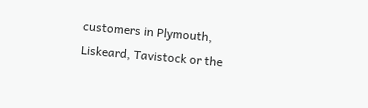customers in Plymouth, Liskeard, Tavistock or the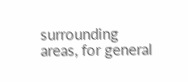surrounding areas, for general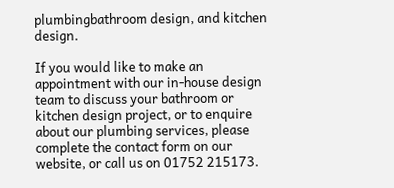plumbingbathroom design, and kitchen design.

If you would like to make an appointment with our in-house design team to discuss your bathroom or kitchen design project, or to enquire about our plumbing services, please complete the contact form on our website, or call us on 01752 215173.